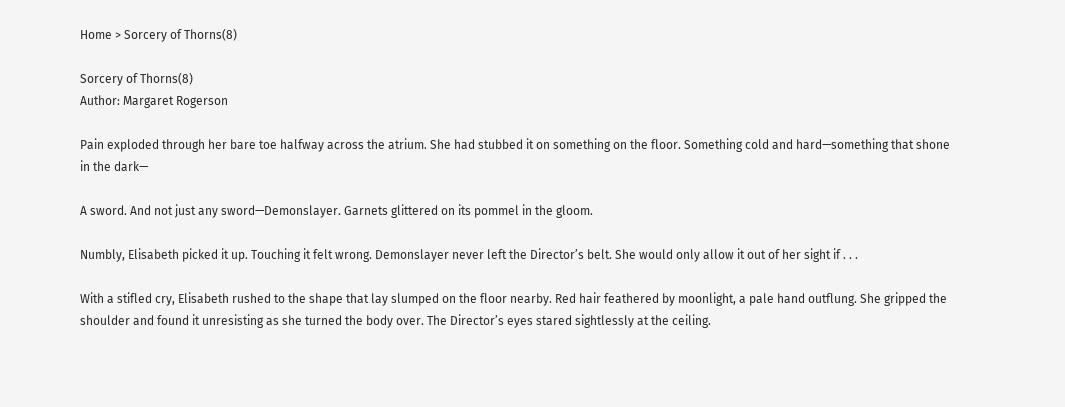Home > Sorcery of Thorns(8)

Sorcery of Thorns(8)
Author: Margaret Rogerson

Pain exploded through her bare toe halfway across the atrium. She had stubbed it on something on the floor. Something cold and hard—something that shone in the dark—

A sword. And not just any sword—Demonslayer. Garnets glittered on its pommel in the gloom.

Numbly, Elisabeth picked it up. Touching it felt wrong. Demonslayer never left the Director’s belt. She would only allow it out of her sight if . . .

With a stifled cry, Elisabeth rushed to the shape that lay slumped on the floor nearby. Red hair feathered by moonlight, a pale hand outflung. She gripped the shoulder and found it unresisting as she turned the body over. The Director’s eyes stared sightlessly at the ceiling.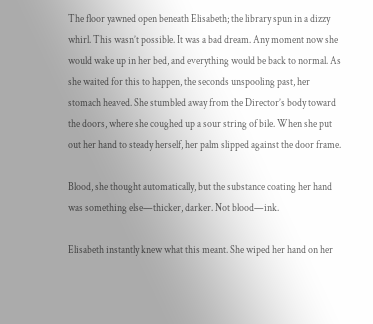The floor yawned open beneath Elisabeth; the library spun in a dizzy whirl. This wasn’t possible. It was a bad dream. Any moment now she would wake up in her bed, and everything would be back to normal. As she waited for this to happen, the seconds unspooling past, her stomach heaved. She stumbled away from the Director’s body toward the doors, where she coughed up a sour string of bile. When she put out her hand to steady herself, her palm slipped against the door frame.

Blood, she thought automatically, but the substance coating her hand was something else—thicker, darker. Not blood—ink.

Elisabeth instantly knew what this meant. She wiped her hand on her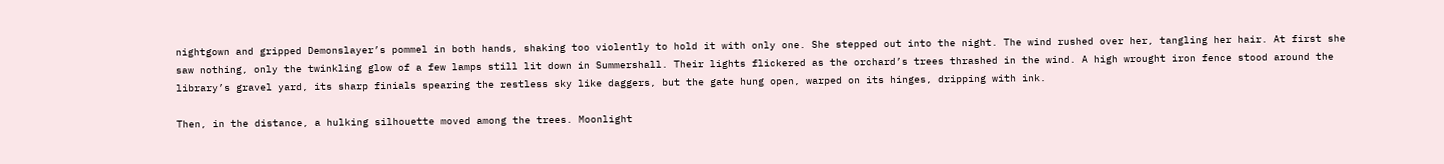nightgown and gripped Demonslayer’s pommel in both hands, shaking too violently to hold it with only one. She stepped out into the night. The wind rushed over her, tangling her hair. At first she saw nothing, only the twinkling glow of a few lamps still lit down in Summershall. Their lights flickered as the orchard’s trees thrashed in the wind. A high wrought iron fence stood around the library’s gravel yard, its sharp finials spearing the restless sky like daggers, but the gate hung open, warped on its hinges, dripping with ink.

Then, in the distance, a hulking silhouette moved among the trees. Moonlight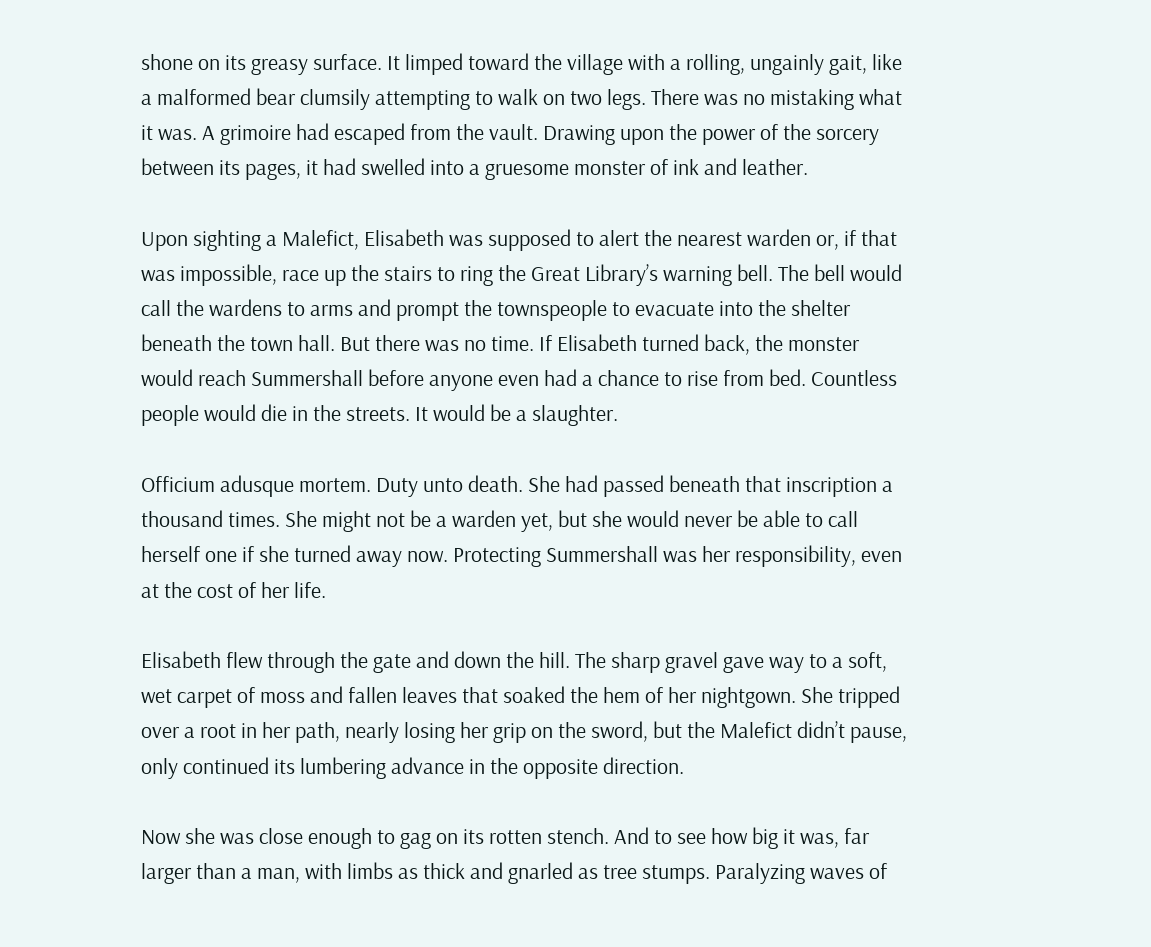shone on its greasy surface. It limped toward the village with a rolling, ungainly gait, like a malformed bear clumsily attempting to walk on two legs. There was no mistaking what it was. A grimoire had escaped from the vault. Drawing upon the power of the sorcery between its pages, it had swelled into a gruesome monster of ink and leather.

Upon sighting a Malefict, Elisabeth was supposed to alert the nearest warden or, if that was impossible, race up the stairs to ring the Great Library’s warning bell. The bell would call the wardens to arms and prompt the townspeople to evacuate into the shelter beneath the town hall. But there was no time. If Elisabeth turned back, the monster would reach Summershall before anyone even had a chance to rise from bed. Countless people would die in the streets. It would be a slaughter.

Officium adusque mortem. Duty unto death. She had passed beneath that inscription a thousand times. She might not be a warden yet, but she would never be able to call herself one if she turned away now. Protecting Summershall was her responsibility, even at the cost of her life.

Elisabeth flew through the gate and down the hill. The sharp gravel gave way to a soft, wet carpet of moss and fallen leaves that soaked the hem of her nightgown. She tripped over a root in her path, nearly losing her grip on the sword, but the Malefict didn’t pause, only continued its lumbering advance in the opposite direction.

Now she was close enough to gag on its rotten stench. And to see how big it was, far larger than a man, with limbs as thick and gnarled as tree stumps. Paralyzing waves of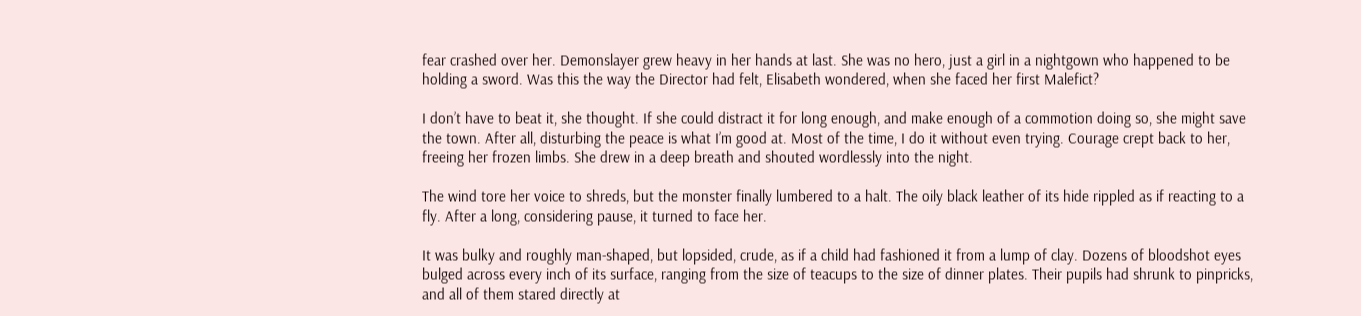fear crashed over her. Demonslayer grew heavy in her hands at last. She was no hero, just a girl in a nightgown who happened to be holding a sword. Was this the way the Director had felt, Elisabeth wondered, when she faced her first Malefict?

I don’t have to beat it, she thought. If she could distract it for long enough, and make enough of a commotion doing so, she might save the town. After all, disturbing the peace is what I’m good at. Most of the time, I do it without even trying. Courage crept back to her, freeing her frozen limbs. She drew in a deep breath and shouted wordlessly into the night.

The wind tore her voice to shreds, but the monster finally lumbered to a halt. The oily black leather of its hide rippled as if reacting to a fly. After a long, considering pause, it turned to face her.

It was bulky and roughly man-shaped, but lopsided, crude, as if a child had fashioned it from a lump of clay. Dozens of bloodshot eyes bulged across every inch of its surface, ranging from the size of teacups to the size of dinner plates. Their pupils had shrunk to pinpricks, and all of them stared directly at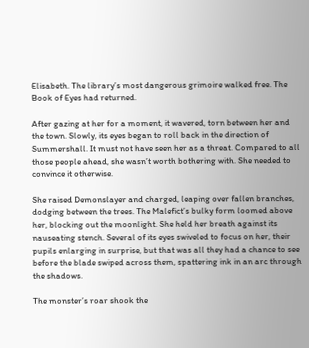Elisabeth. The library’s most dangerous grimoire walked free. The Book of Eyes had returned.

After gazing at her for a moment, it wavered, torn between her and the town. Slowly, its eyes began to roll back in the direction of Summershall. It must not have seen her as a threat. Compared to all those people ahead, she wasn’t worth bothering with. She needed to convince it otherwise.

She raised Demonslayer and charged, leaping over fallen branches, dodging between the trees. The Malefict’s bulky form loomed above her, blocking out the moonlight. She held her breath against its nauseating stench. Several of its eyes swiveled to focus on her, their pupils enlarging in surprise, but that was all they had a chance to see before the blade swiped across them, spattering ink in an arc through the shadows.

The monster’s roar shook the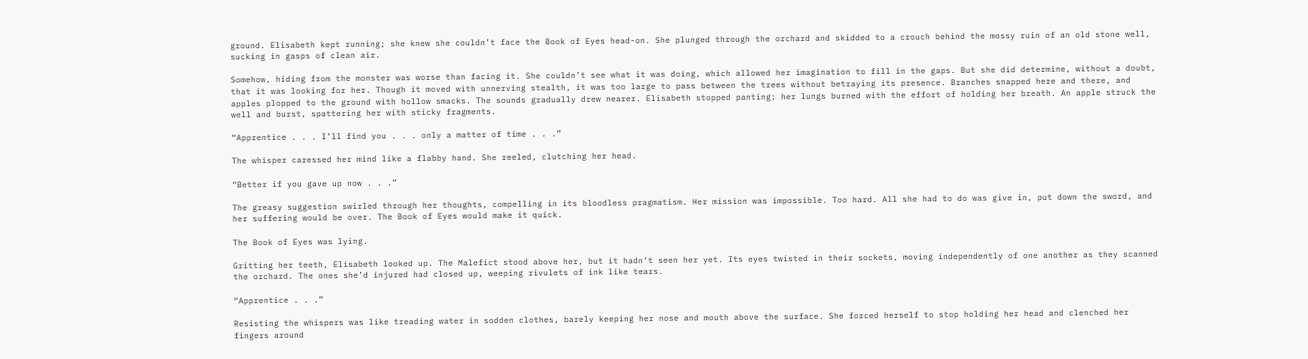ground. Elisabeth kept running; she knew she couldn’t face the Book of Eyes head-on. She plunged through the orchard and skidded to a crouch behind the mossy ruin of an old stone well, sucking in gasps of clean air.

Somehow, hiding from the monster was worse than facing it. She couldn’t see what it was doing, which allowed her imagination to fill in the gaps. But she did determine, without a doubt, that it was looking for her. Though it moved with unnerving stealth, it was too large to pass between the trees without betraying its presence. Branches snapped here and there, and apples plopped to the ground with hollow smacks. The sounds gradually drew nearer. Elisabeth stopped panting; her lungs burned with the effort of holding her breath. An apple struck the well and burst, spattering her with sticky fragments.

“Apprentice . . . I’ll find you . . . only a matter of time . . .”

The whisper caressed her mind like a flabby hand. She reeled, clutching her head.

“Better if you gave up now . . .”

The greasy suggestion swirled through her thoughts, compelling in its bloodless pragmatism. Her mission was impossible. Too hard. All she had to do was give in, put down the sword, and her suffering would be over. The Book of Eyes would make it quick.

The Book of Eyes was lying.

Gritting her teeth, Elisabeth looked up. The Malefict stood above her, but it hadn’t seen her yet. Its eyes twisted in their sockets, moving independently of one another as they scanned the orchard. The ones she’d injured had closed up, weeping rivulets of ink like tears.

“Apprentice . . .”

Resisting the whispers was like treading water in sodden clothes, barely keeping her nose and mouth above the surface. She forced herself to stop holding her head and clenched her fingers around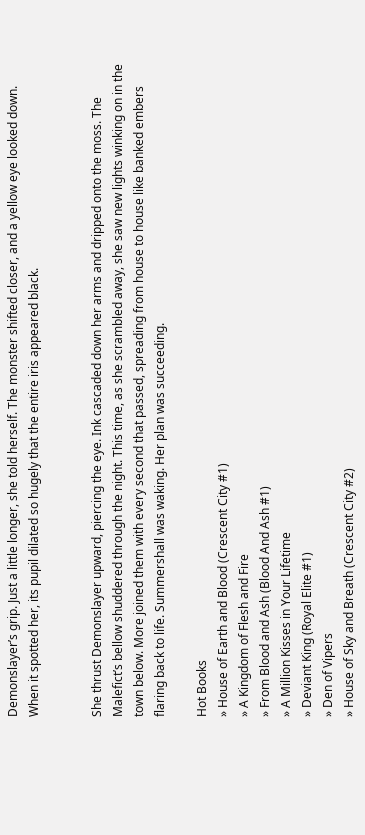Demonslayer’s grip. Just a little longer, she told herself. The monster shifted closer, and a yellow eye looked down. When it spotted her, its pupil dilated so hugely that the entire iris appeared black.


She thrust Demonslayer upward, piercing the eye. Ink cascaded down her arms and dripped onto the moss. The Malefict’s bellow shuddered through the night. This time, as she scrambled away, she saw new lights winking on in the town below. More joined them with every second that passed, spreading from house to house like banked embers flaring back to life. Summershall was waking. Her plan was succeeding.

Hot Books
» House of Earth and Blood (Crescent City #1)
» A Kingdom of Flesh and Fire
» From Blood and Ash (Blood And Ash #1)
» A Million Kisses in Your Lifetime
» Deviant King (Royal Elite #1)
» Den of Vipers
» House of Sky and Breath (Crescent City #2)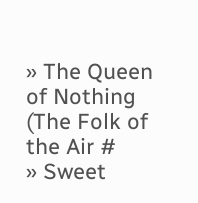» The Queen of Nothing (The Folk of the Air #
» Sweet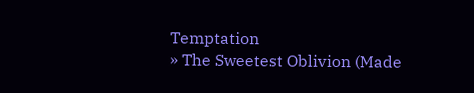Temptation
» The Sweetest Oblivion (Made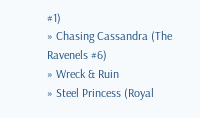#1)
» Chasing Cassandra (The Ravenels #6)
» Wreck & Ruin
» Steel Princess (Royal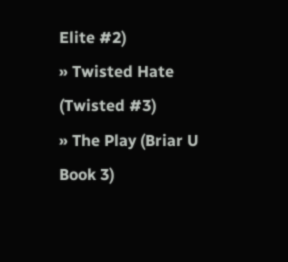Elite #2)
» Twisted Hate (Twisted #3)
» The Play (Briar U Book 3)